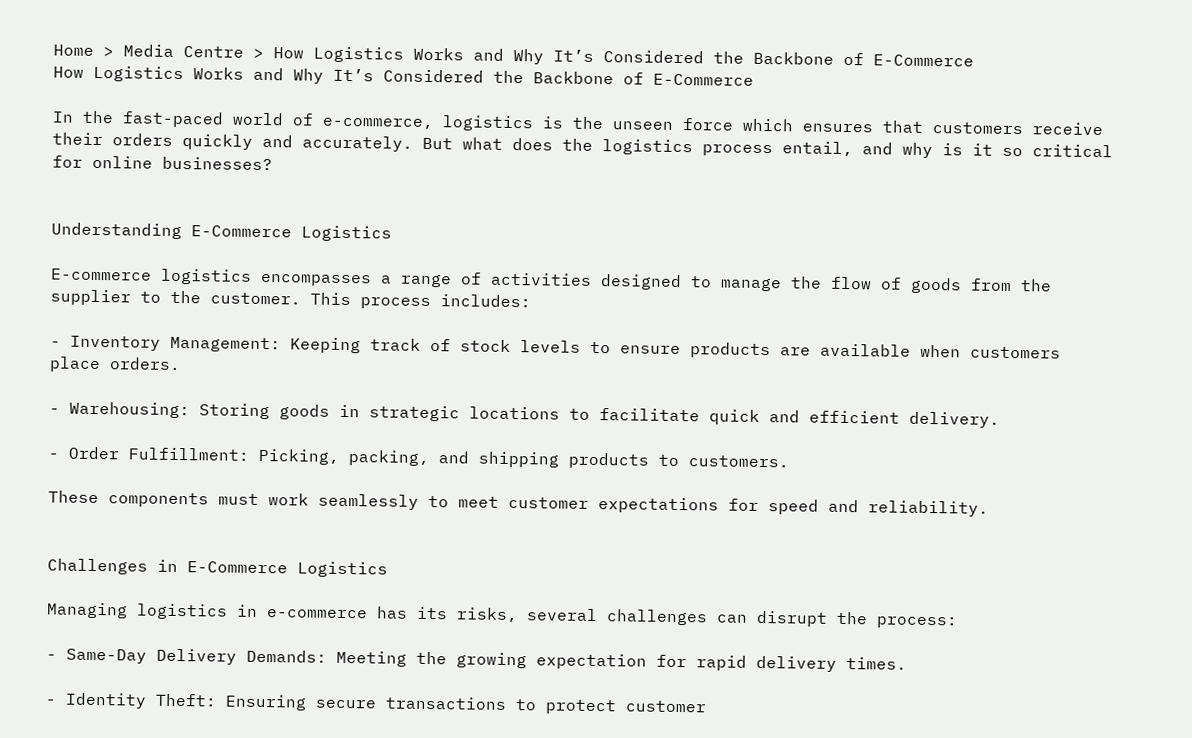Home > Media Centre > How Logistics Works and Why It’s Considered the Backbone of E-Commerce
How Logistics Works and Why It’s Considered the Backbone of E-Commerce

In the fast-paced world of e-commerce, logistics is the unseen force which ensures that customers receive their orders quickly and accurately. But what does the logistics process entail, and why is it so critical for online businesses?


Understanding E-Commerce Logistics

E-commerce logistics encompasses a range of activities designed to manage the flow of goods from the supplier to the customer. This process includes:

- Inventory Management: Keeping track of stock levels to ensure products are available when customers place orders.

- Warehousing: Storing goods in strategic locations to facilitate quick and efficient delivery.

- Order Fulfillment: Picking, packing, and shipping products to customers.

These components must work seamlessly to meet customer expectations for speed and reliability.


Challenges in E-Commerce Logistics

Managing logistics in e-commerce has its risks, several challenges can disrupt the process:

- Same-Day Delivery Demands: Meeting the growing expectation for rapid delivery times.

- Identity Theft: Ensuring secure transactions to protect customer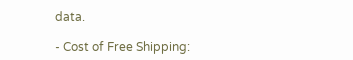data.

- Cost of Free Shipping: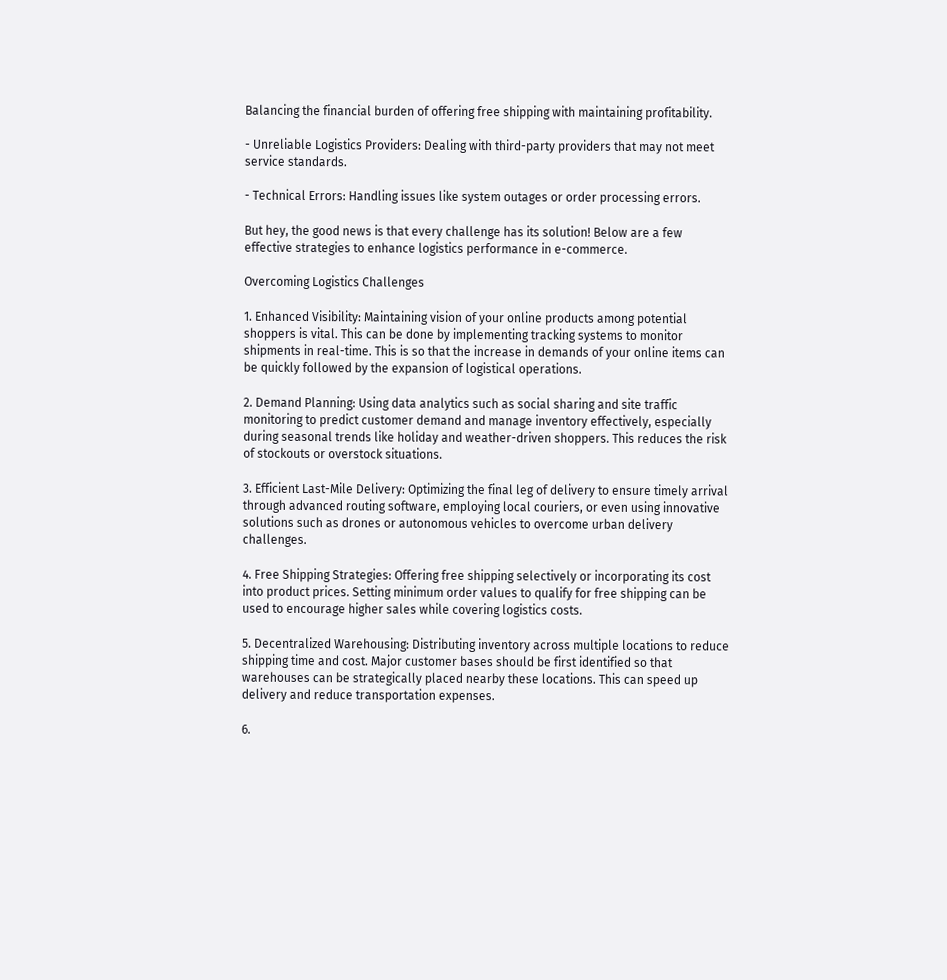Balancing the financial burden of offering free shipping with maintaining profitability.

- Unreliable Logistics Providers: Dealing with third-party providers that may not meet service standards.

- Technical Errors: Handling issues like system outages or order processing errors.

But hey, the good news is that every challenge has its solution! Below are a few effective strategies to enhance logistics performance in e-commerce.

Overcoming Logistics Challenges

1. Enhanced Visibility: Maintaining vision of your online products among potential shoppers is vital. This can be done by implementing tracking systems to monitor shipments in real-time. This is so that the increase in demands of your online items can be quickly followed by the expansion of logistical operations.

2. Demand Planning: Using data analytics such as social sharing and site traffic monitoring to predict customer demand and manage inventory effectively, especially during seasonal trends like holiday and weather-driven shoppers. This reduces the risk of stockouts or overstock situations.

3. Efficient Last-Mile Delivery: Optimizing the final leg of delivery to ensure timely arrival through advanced routing software, employing local couriers, or even using innovative solutions such as drones or autonomous vehicles to overcome urban delivery challenges.

4. Free Shipping Strategies: Offering free shipping selectively or incorporating its cost into product prices. Setting minimum order values to qualify for free shipping can be used to encourage higher sales while covering logistics costs.

5. Decentralized Warehousing: Distributing inventory across multiple locations to reduce shipping time and cost. Major customer bases should be first identified so that warehouses can be strategically placed nearby these locations. This can speed up delivery and reduce transportation expenses.

6.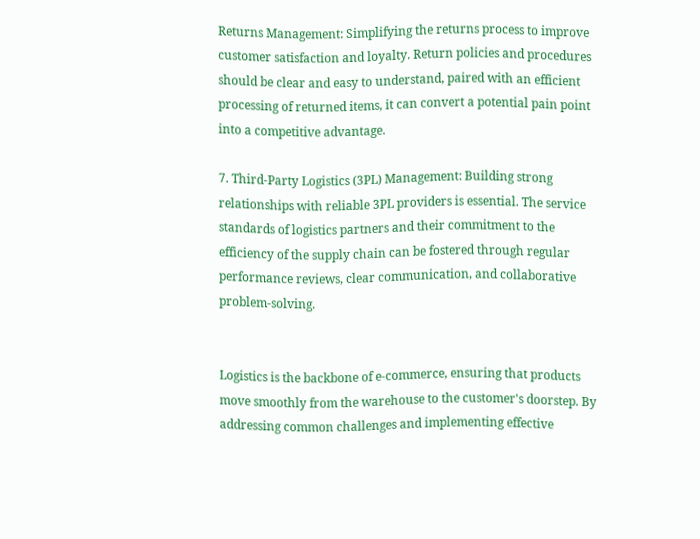Returns Management: Simplifying the returns process to improve customer satisfaction and loyalty. Return policies and procedures should be clear and easy to understand, paired with an efficient processing of returned items, it can convert a potential pain point into a competitive advantage.

7. Third-Party Logistics (3PL) Management: Building strong relationships with reliable 3PL providers is essential. The service standards of logistics partners and their commitment to the efficiency of the supply chain can be fostered through regular performance reviews, clear communication, and collaborative problem-solving.


Logistics is the backbone of e-commerce, ensuring that products move smoothly from the warehouse to the customer's doorstep. By addressing common challenges and implementing effective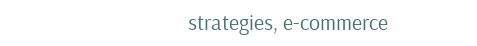strategies, e-commerce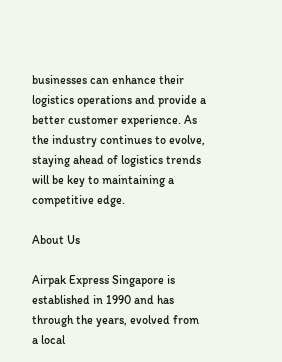businesses can enhance their logistics operations and provide a better customer experience. As the industry continues to evolve, staying ahead of logistics trends will be key to maintaining a competitive edge.

About Us

Airpak Express Singapore is established in 1990 and has through the years, evolved from a local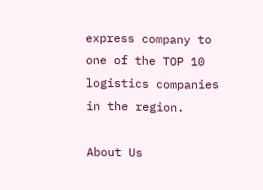express company to one of the TOP 10 logistics companies in the region.

About Us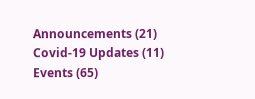Announcements (21)
Covid-19 Updates (11)
Events (65)